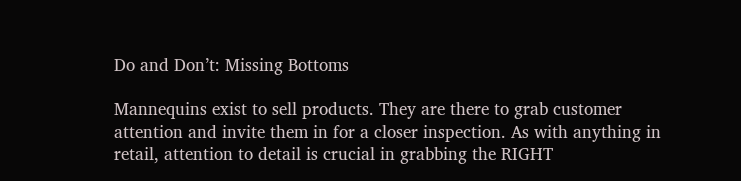Do and Don’t: Missing Bottoms

Mannequins exist to sell products. They are there to grab customer attention and invite them in for a closer inspection. As with anything in retail, attention to detail is crucial in grabbing the RIGHT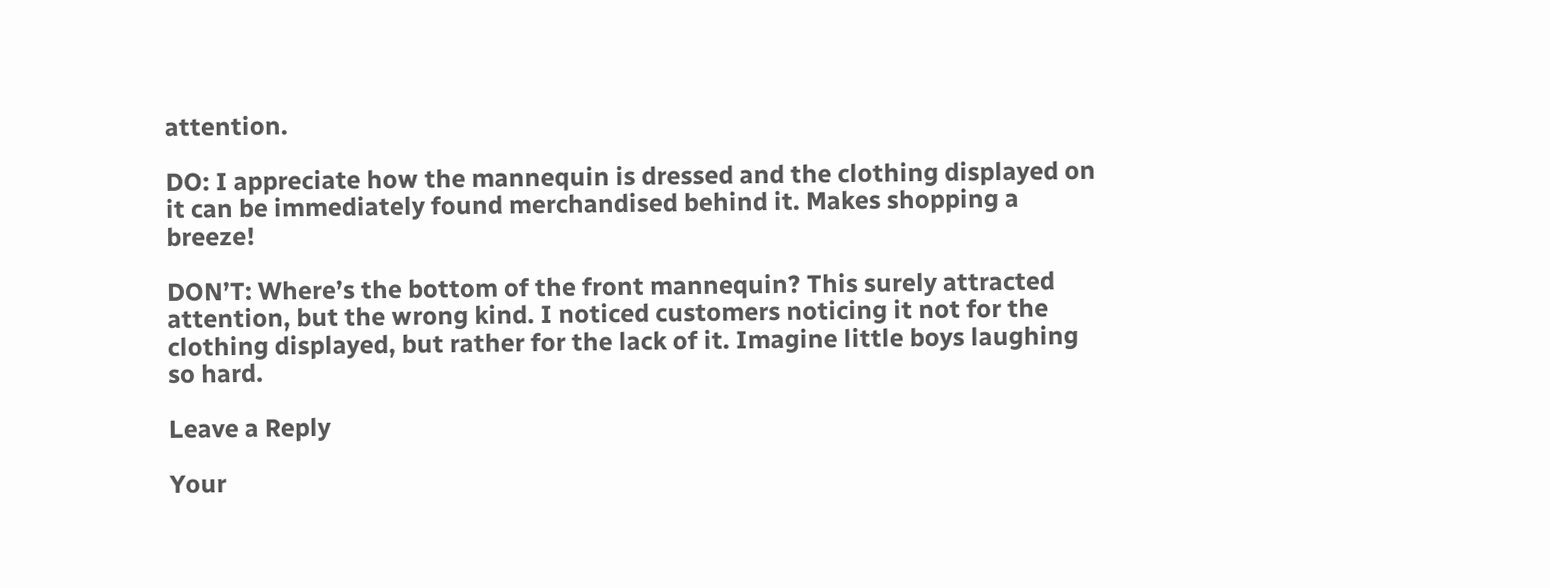attention.

DO: I appreciate how the mannequin is dressed and the clothing displayed on it can be immediately found merchandised behind it. Makes shopping a breeze!

DON’T: Where’s the bottom of the front mannequin? This surely attracted attention, but the wrong kind. I noticed customers noticing it not for the clothing displayed, but rather for the lack of it. Imagine little boys laughing so hard.

Leave a Reply

Your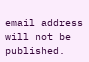email address will not be published.